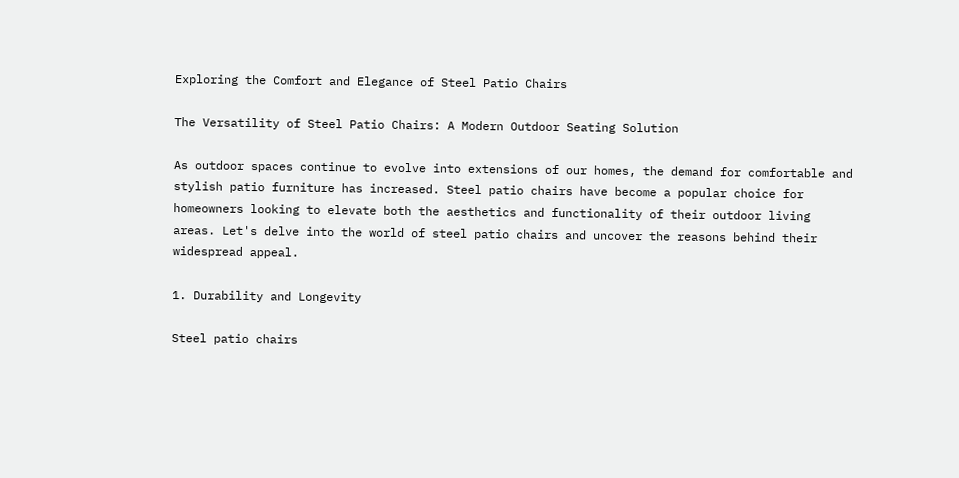Exploring the Comfort and Elegance of Steel Patio Chairs

The Versatility of Steel Patio Chairs: A Modern Outdoor Seating Solution

As outdoor spaces continue to evolve into extensions of our homes, the demand for comfortable and stylish patio furniture has increased. Steel patio chairs have become a popular choice for homeowners looking to elevate both the aesthetics and functionality of their outdoor living areas. Let's delve into the world of steel patio chairs and uncover the reasons behind their widespread appeal.

1. Durability and Longevity

Steel patio chairs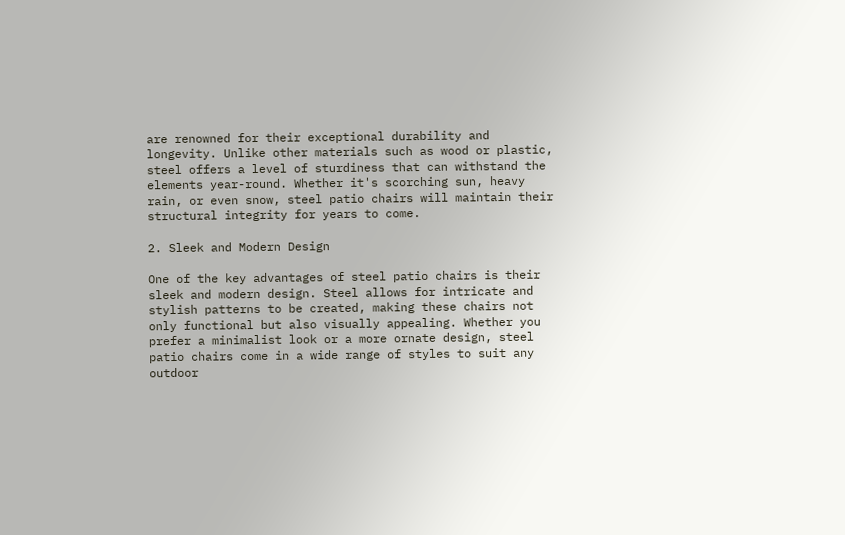are renowned for their exceptional durability and longevity. Unlike other materials such as wood or plastic, steel offers a level of sturdiness that can withstand the elements year-round. Whether it's scorching sun, heavy rain, or even snow, steel patio chairs will maintain their structural integrity for years to come.

2. Sleek and Modern Design

One of the key advantages of steel patio chairs is their sleek and modern design. Steel allows for intricate and stylish patterns to be created, making these chairs not only functional but also visually appealing. Whether you prefer a minimalist look or a more ornate design, steel patio chairs come in a wide range of styles to suit any outdoor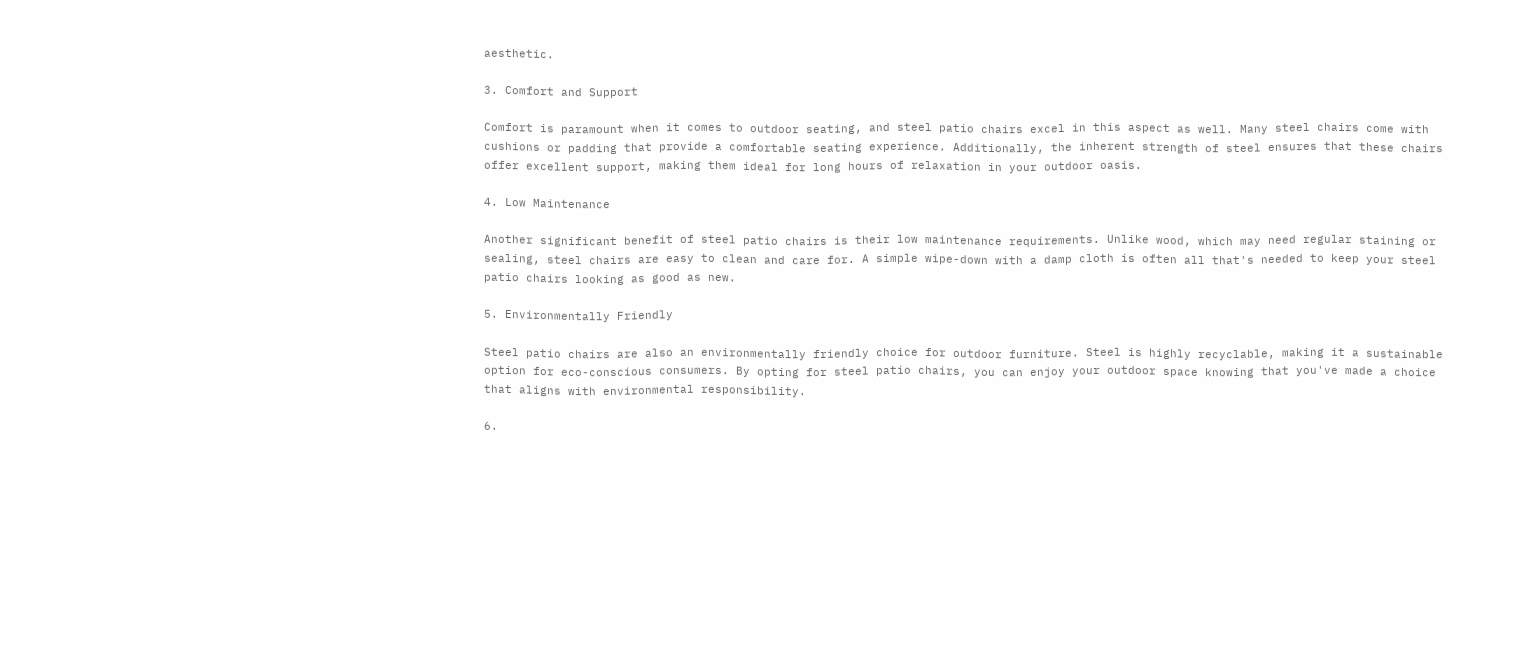aesthetic.

3. Comfort and Support

Comfort is paramount when it comes to outdoor seating, and steel patio chairs excel in this aspect as well. Many steel chairs come with cushions or padding that provide a comfortable seating experience. Additionally, the inherent strength of steel ensures that these chairs offer excellent support, making them ideal for long hours of relaxation in your outdoor oasis.

4. Low Maintenance

Another significant benefit of steel patio chairs is their low maintenance requirements. Unlike wood, which may need regular staining or sealing, steel chairs are easy to clean and care for. A simple wipe-down with a damp cloth is often all that's needed to keep your steel patio chairs looking as good as new.

5. Environmentally Friendly

Steel patio chairs are also an environmentally friendly choice for outdoor furniture. Steel is highly recyclable, making it a sustainable option for eco-conscious consumers. By opting for steel patio chairs, you can enjoy your outdoor space knowing that you've made a choice that aligns with environmental responsibility.

6.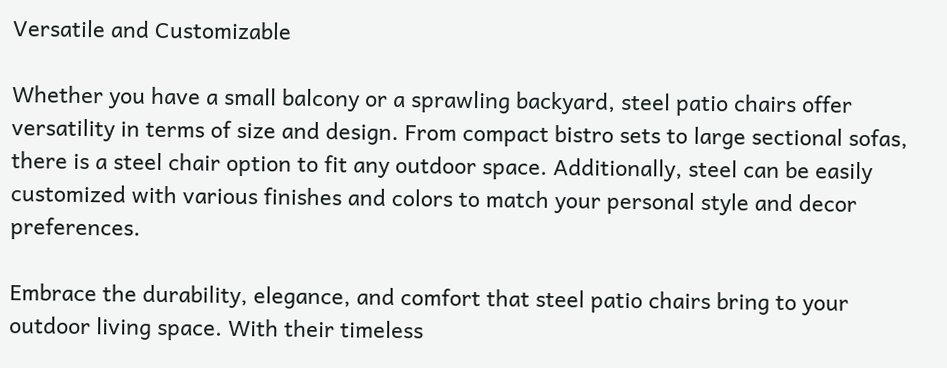Versatile and Customizable

Whether you have a small balcony or a sprawling backyard, steel patio chairs offer versatility in terms of size and design. From compact bistro sets to large sectional sofas, there is a steel chair option to fit any outdoor space. Additionally, steel can be easily customized with various finishes and colors to match your personal style and decor preferences.

Embrace the durability, elegance, and comfort that steel patio chairs bring to your outdoor living space. With their timeless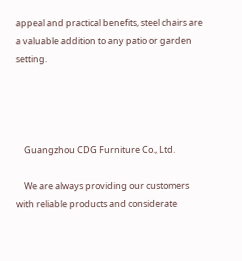appeal and practical benefits, steel chairs are a valuable addition to any patio or garden setting.




    Guangzhou CDG Furniture Co., Ltd.

    We are always providing our customers with reliable products and considerate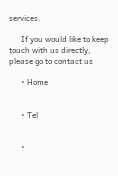services.

      If you would like to keep touch with us directly, please go to contact us

      • Home


      • Tel


      •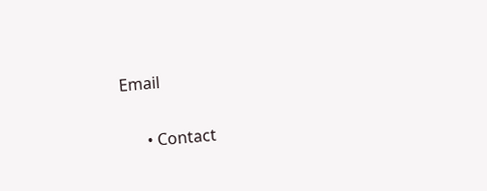Email


      • Contact